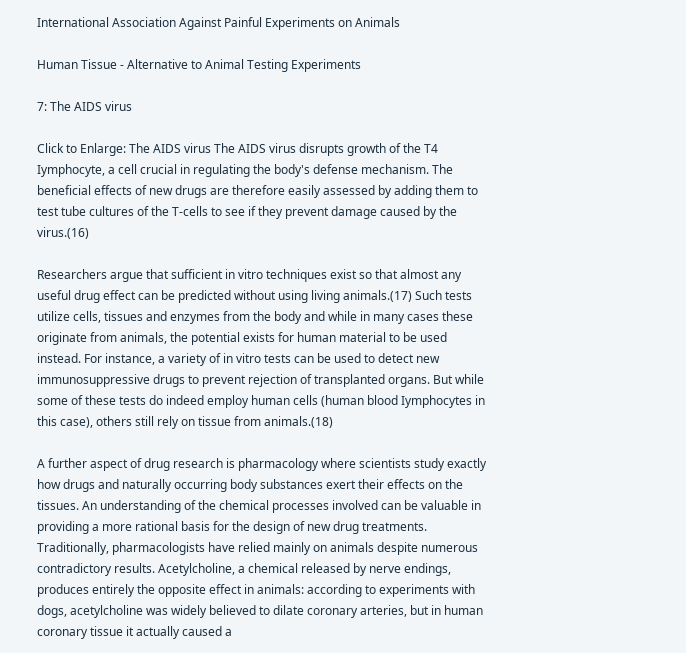International Association Against Painful Experiments on Animals

Human Tissue - Alternative to Animal Testing Experiments

7: The AIDS virus

Click to Enlarge: The AIDS virus The AIDS virus disrupts growth of the T4 Iymphocyte, a cell crucial in regulating the body's defense mechanism. The beneficial effects of new drugs are therefore easily assessed by adding them to test tube cultures of the T-cells to see if they prevent damage caused by the virus.(16)

Researchers argue that sufficient in vitro techniques exist so that almost any useful drug effect can be predicted without using living animals.(17) Such tests utilize cells, tissues and enzymes from the body and while in many cases these originate from animals, the potential exists for human material to be used instead. For instance, a variety of in vitro tests can be used to detect new immunosuppressive drugs to prevent rejection of transplanted organs. But while some of these tests do indeed employ human cells (human blood Iymphocytes in this case), others still rely on tissue from animals.(18)

A further aspect of drug research is pharmacology where scientists study exactly how drugs and naturally occurring body substances exert their effects on the tissues. An understanding of the chemical processes involved can be valuable in providing a more rational basis for the design of new drug treatments. Traditionally, pharmacologists have relied mainly on animals despite numerous contradictory results. Acetylcholine, a chemical released by nerve endings, produces entirely the opposite effect in animals: according to experiments with dogs, acetylcholine was widely believed to dilate coronary arteries, but in human coronary tissue it actually caused a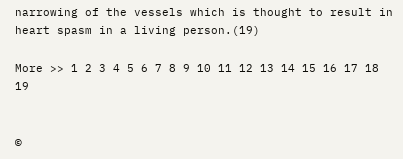narrowing of the vessels which is thought to result in heart spasm in a living person.(19)

More >> 1 2 3 4 5 6 7 8 9 10 11 12 13 14 15 16 17 18 19


©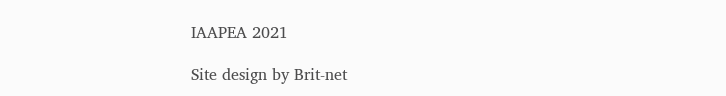IAAPEA 2021

Site design by Brit-net